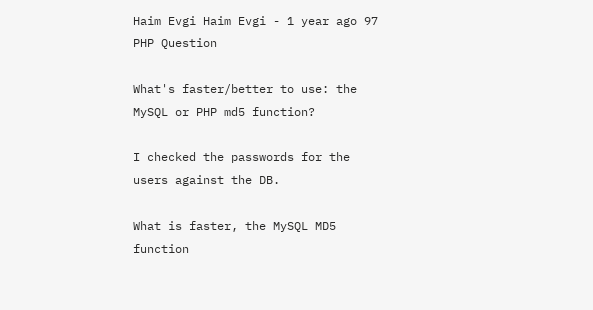Haim Evgi Haim Evgi - 1 year ago 97
PHP Question

What's faster/better to use: the MySQL or PHP md5 function?

I checked the passwords for the users against the DB.

What is faster, the MySQL MD5 function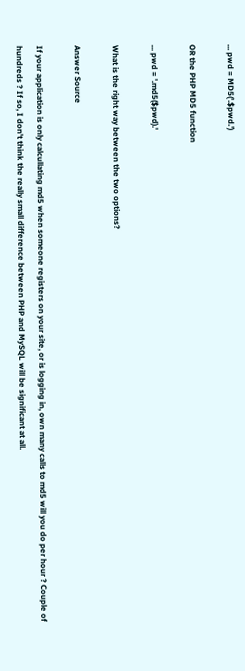... pwd = MD5('.$pwd.')

OR the PHP MD5 function

... pwd = '.md5($pwd).'

What is the right way between the two options?

Answer Source

If your application is only calcullating md5 when someone registers on your site, or is logging in, own many calls to md5 will you do per hour ? Couple of hundreds ? If so, I don't think the really small difference between PHP and MySQL will be significant at all.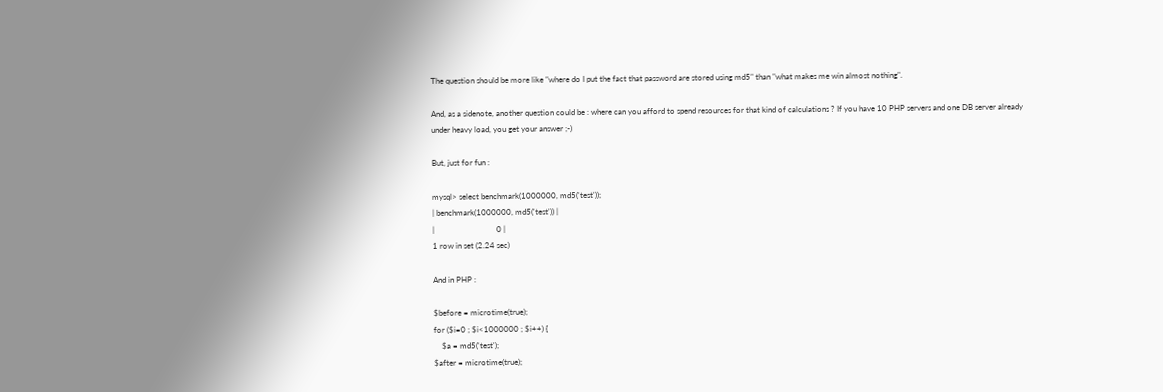The question should be more like "where do I put the fact that password are stored using md5" than "what makes me win almost nothing".

And, as a sidenote, another question could be : where can you afford to spend resources for that kind of calculations ? If you have 10 PHP servers and one DB server already under heavy load, you get your answer ;-)

But, just for fun :

mysql> select benchmark(1000000, md5('test'));
| benchmark(1000000, md5('test')) |
|                               0 |
1 row in set (2.24 sec)

And in PHP :

$before = microtime(true);
for ($i=0 ; $i<1000000 ; $i++) {
    $a = md5('test');
$after = microtime(true);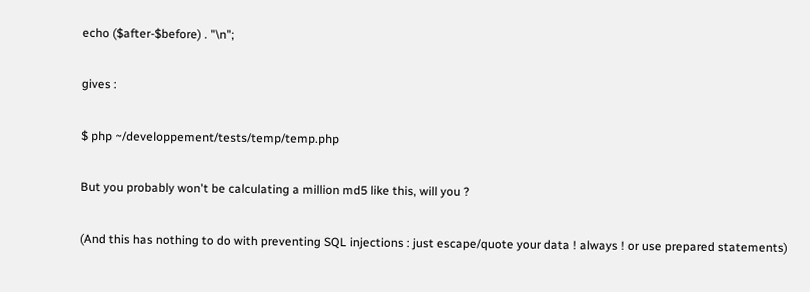echo ($after-$before) . "\n";

gives :

$ php ~/developpement/tests/temp/temp.php

But you probably won't be calculating a million md5 like this, will you ?

(And this has nothing to do with preventing SQL injections : just escape/quote your data ! always ! or use prepared statements)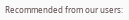Recommended from our users: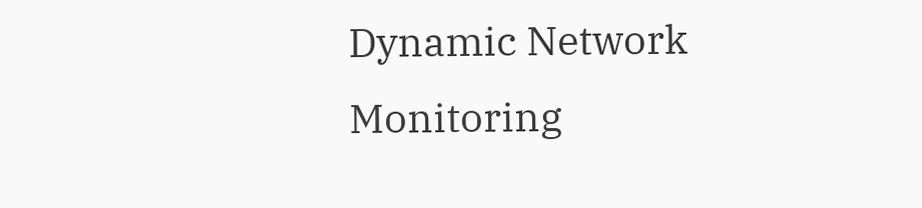Dynamic Network Monitoring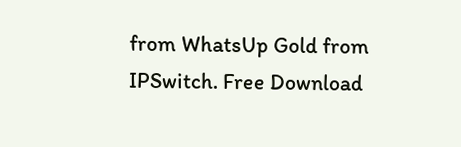from WhatsUp Gold from IPSwitch. Free Download